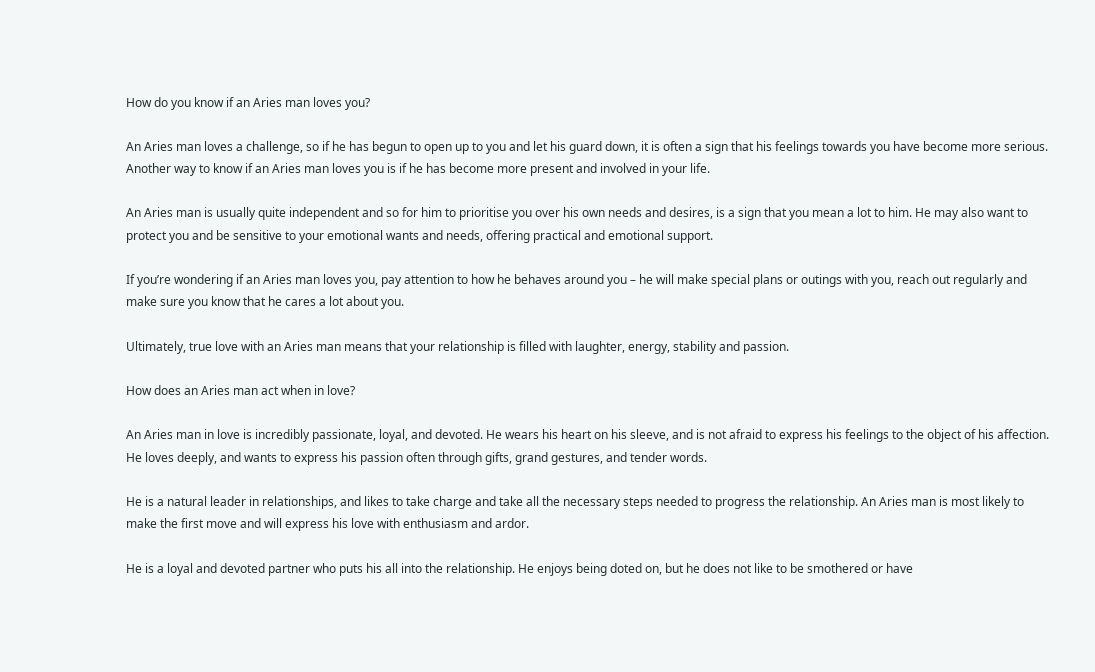How do you know if an Aries man loves you?

An Aries man loves a challenge, so if he has begun to open up to you and let his guard down, it is often a sign that his feelings towards you have become more serious. Another way to know if an Aries man loves you is if he has become more present and involved in your life.

An Aries man is usually quite independent and so for him to prioritise you over his own needs and desires, is a sign that you mean a lot to him. He may also want to protect you and be sensitive to your emotional wants and needs, offering practical and emotional support.

If you’re wondering if an Aries man loves you, pay attention to how he behaves around you – he will make special plans or outings with you, reach out regularly and make sure you know that he cares a lot about you.

Ultimately, true love with an Aries man means that your relationship is filled with laughter, energy, stability and passion.

How does an Aries man act when in love?

An Aries man in love is incredibly passionate, loyal, and devoted. He wears his heart on his sleeve, and is not afraid to express his feelings to the object of his affection. He loves deeply, and wants to express his passion often through gifts, grand gestures, and tender words.

He is a natural leader in relationships, and likes to take charge and take all the necessary steps needed to progress the relationship. An Aries man is most likely to make the first move and will express his love with enthusiasm and ardor.

He is a loyal and devoted partner who puts his all into the relationship. He enjoys being doted on, but he does not like to be smothered or have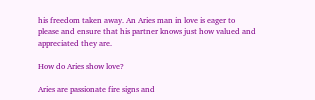his freedom taken away. An Aries man in love is eager to please and ensure that his partner knows just how valued and appreciated they are.

How do Aries show love?

Aries are passionate fire signs and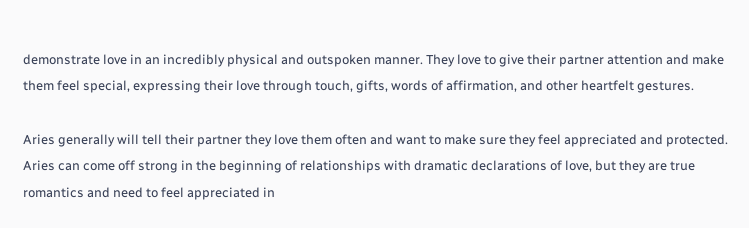demonstrate love in an incredibly physical and outspoken manner. They love to give their partner attention and make them feel special, expressing their love through touch, gifts, words of affirmation, and other heartfelt gestures.

Aries generally will tell their partner they love them often and want to make sure they feel appreciated and protected. Aries can come off strong in the beginning of relationships with dramatic declarations of love, but they are true romantics and need to feel appreciated in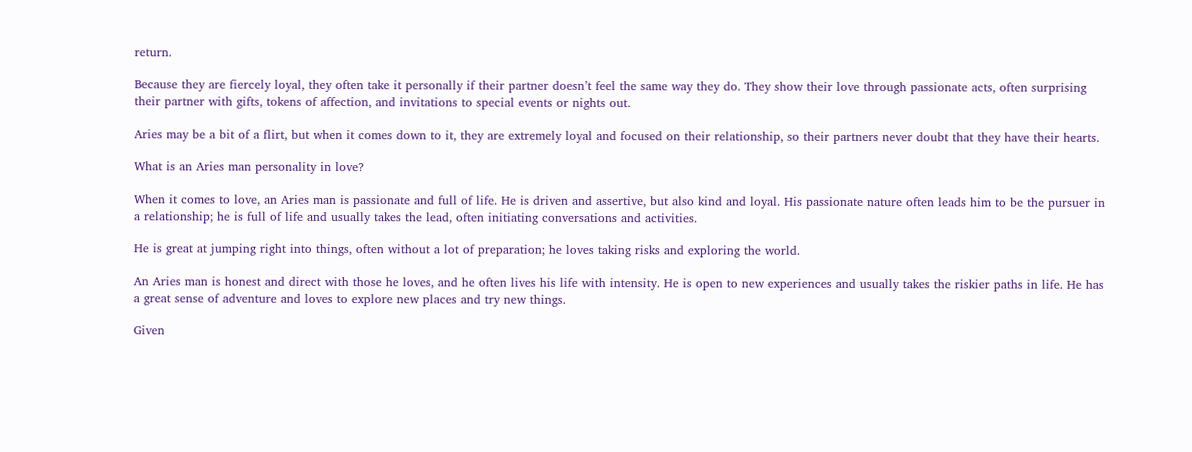return.

Because they are fiercely loyal, they often take it personally if their partner doesn’t feel the same way they do. They show their love through passionate acts, often surprising their partner with gifts, tokens of affection, and invitations to special events or nights out.

Aries may be a bit of a flirt, but when it comes down to it, they are extremely loyal and focused on their relationship, so their partners never doubt that they have their hearts.

What is an Aries man personality in love?

When it comes to love, an Aries man is passionate and full of life. He is driven and assertive, but also kind and loyal. His passionate nature often leads him to be the pursuer in a relationship; he is full of life and usually takes the lead, often initiating conversations and activities.

He is great at jumping right into things, often without a lot of preparation; he loves taking risks and exploring the world.

An Aries man is honest and direct with those he loves, and he often lives his life with intensity. He is open to new experiences and usually takes the riskier paths in life. He has a great sense of adventure and loves to explore new places and try new things.

Given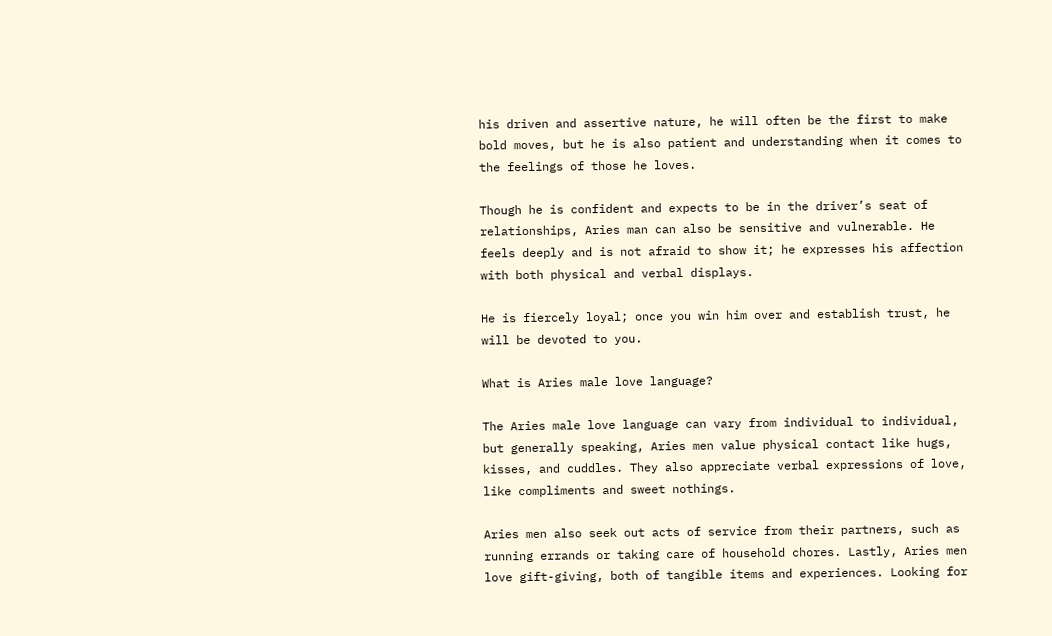his driven and assertive nature, he will often be the first to make bold moves, but he is also patient and understanding when it comes to the feelings of those he loves.

Though he is confident and expects to be in the driver’s seat of relationships, Aries man can also be sensitive and vulnerable. He feels deeply and is not afraid to show it; he expresses his affection with both physical and verbal displays.

He is fiercely loyal; once you win him over and establish trust, he will be devoted to you.

What is Aries male love language?

The Aries male love language can vary from individual to individual, but generally speaking, Aries men value physical contact like hugs, kisses, and cuddles. They also appreciate verbal expressions of love, like compliments and sweet nothings.

Aries men also seek out acts of service from their partners, such as running errands or taking care of household chores. Lastly, Aries men love gift-giving, both of tangible items and experiences. Looking for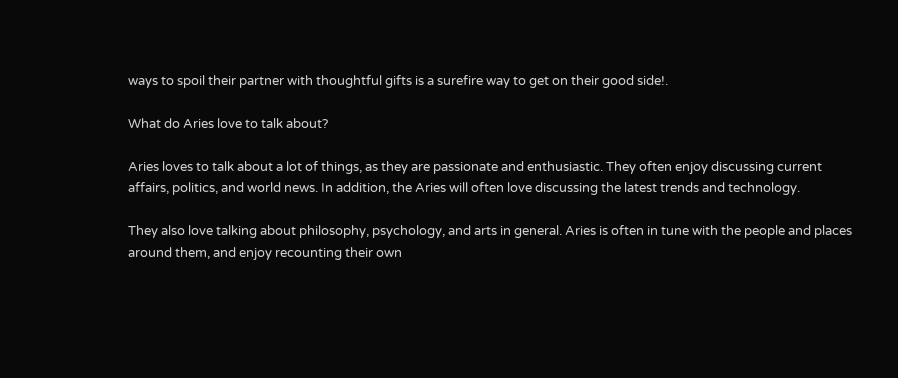ways to spoil their partner with thoughtful gifts is a surefire way to get on their good side!.

What do Aries love to talk about?

Aries loves to talk about a lot of things, as they are passionate and enthusiastic. They often enjoy discussing current affairs, politics, and world news. In addition, the Aries will often love discussing the latest trends and technology.

They also love talking about philosophy, psychology, and arts in general. Aries is often in tune with the people and places around them, and enjoy recounting their own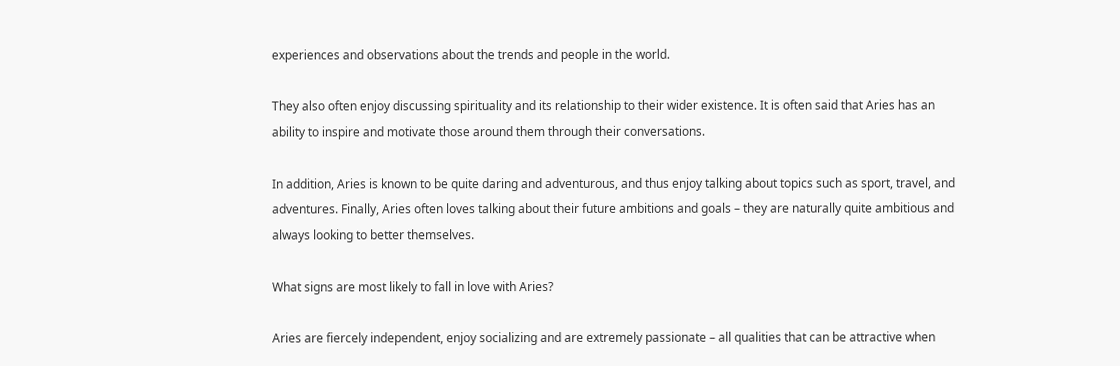experiences and observations about the trends and people in the world.

They also often enjoy discussing spirituality and its relationship to their wider existence. It is often said that Aries has an ability to inspire and motivate those around them through their conversations.

In addition, Aries is known to be quite daring and adventurous, and thus enjoy talking about topics such as sport, travel, and adventures. Finally, Aries often loves talking about their future ambitions and goals – they are naturally quite ambitious and always looking to better themselves.

What signs are most likely to fall in love with Aries?

Aries are fiercely independent, enjoy socializing and are extremely passionate – all qualities that can be attractive when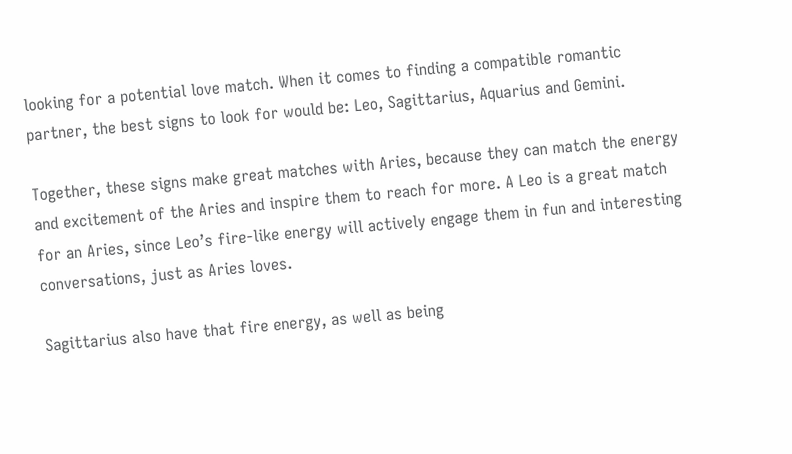looking for a potential love match. When it comes to finding a compatible romantic partner, the best signs to look for would be: Leo, Sagittarius, Aquarius and Gemini.

Together, these signs make great matches with Aries, because they can match the energy and excitement of the Aries and inspire them to reach for more. A Leo is a great match for an Aries, since Leo’s fire-like energy will actively engage them in fun and interesting conversations, just as Aries loves.

Sagittarius also have that fire energy, as well as being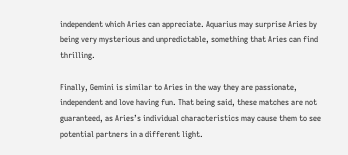independent which Aries can appreciate. Aquarius may surprise Aries by being very mysterious and unpredictable, something that Aries can find thrilling.

Finally, Gemini is similar to Aries in the way they are passionate, independent and love having fun. That being said, these matches are not guaranteed, as Aries’s individual characteristics may cause them to see potential partners in a different light.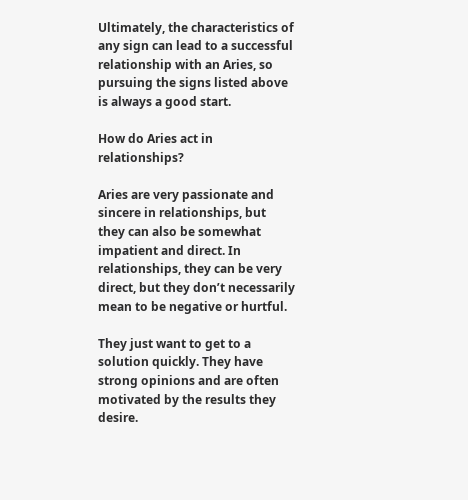Ultimately, the characteristics of any sign can lead to a successful relationship with an Aries, so pursuing the signs listed above is always a good start.

How do Aries act in relationships?

Aries are very passionate and sincere in relationships, but they can also be somewhat impatient and direct. In relationships, they can be very direct, but they don’t necessarily mean to be negative or hurtful.

They just want to get to a solution quickly. They have strong opinions and are often motivated by the results they desire.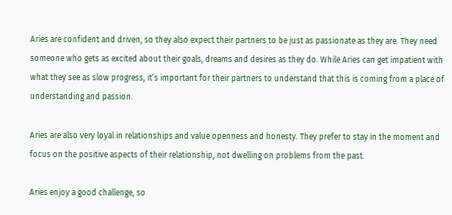Aries are confident and driven, so they also expect their partners to be just as passionate as they are. They need someone who gets as excited about their goals, dreams and desires as they do. While Aries can get impatient with what they see as slow progress, it’s important for their partners to understand that this is coming from a place of understanding and passion.

Aries are also very loyal in relationships and value openness and honesty. They prefer to stay in the moment and focus on the positive aspects of their relationship, not dwelling on problems from the past.

Aries enjoy a good challenge, so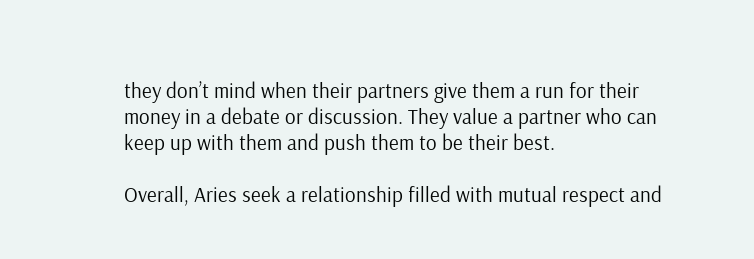they don’t mind when their partners give them a run for their money in a debate or discussion. They value a partner who can keep up with them and push them to be their best.

Overall, Aries seek a relationship filled with mutual respect and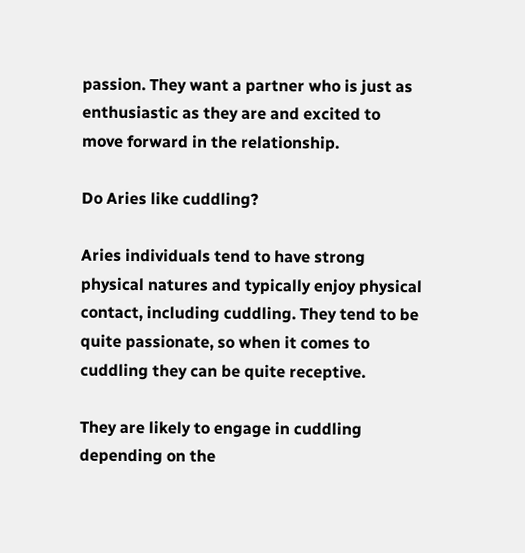passion. They want a partner who is just as enthusiastic as they are and excited to move forward in the relationship.

Do Aries like cuddling?

Aries individuals tend to have strong physical natures and typically enjoy physical contact, including cuddling. They tend to be quite passionate, so when it comes to cuddling they can be quite receptive.

They are likely to engage in cuddling depending on the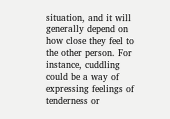situation, and it will generally depend on how close they feel to the other person. For instance, cuddling could be a way of expressing feelings of tenderness or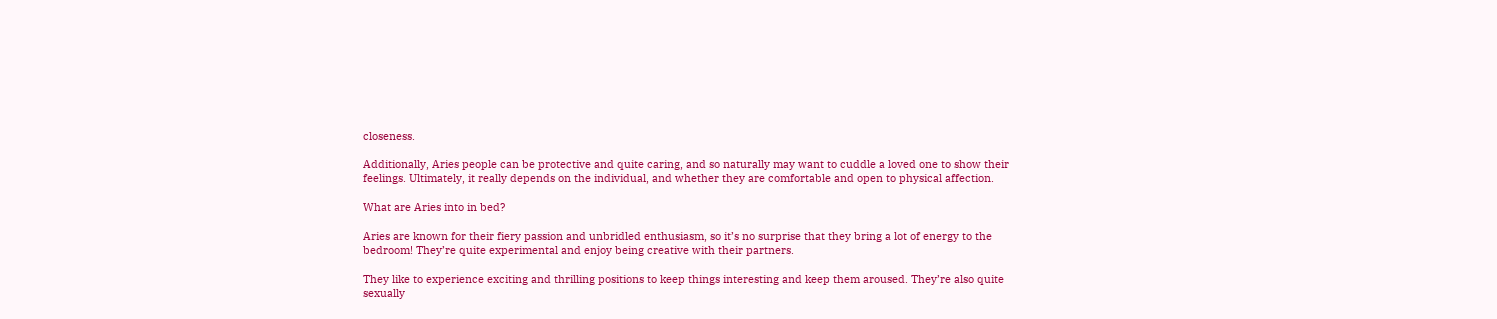closeness.

Additionally, Aries people can be protective and quite caring, and so naturally may want to cuddle a loved one to show their feelings. Ultimately, it really depends on the individual, and whether they are comfortable and open to physical affection.

What are Aries into in bed?

Aries are known for their fiery passion and unbridled enthusiasm, so it’s no surprise that they bring a lot of energy to the bedroom! They’re quite experimental and enjoy being creative with their partners.

They like to experience exciting and thrilling positions to keep things interesting and keep them aroused. They’re also quite sexually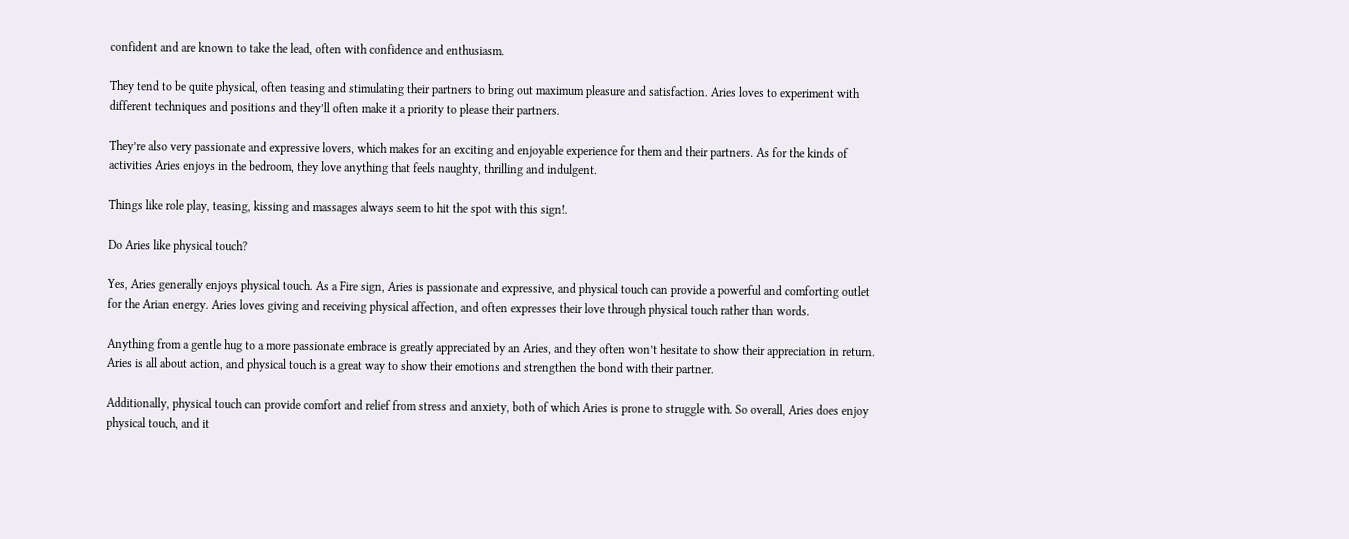confident and are known to take the lead, often with confidence and enthusiasm.

They tend to be quite physical, often teasing and stimulating their partners to bring out maximum pleasure and satisfaction. Aries loves to experiment with different techniques and positions and they’ll often make it a priority to please their partners.

They’re also very passionate and expressive lovers, which makes for an exciting and enjoyable experience for them and their partners. As for the kinds of activities Aries enjoys in the bedroom, they love anything that feels naughty, thrilling and indulgent.

Things like role play, teasing, kissing and massages always seem to hit the spot with this sign!.

Do Aries like physical touch?

Yes, Aries generally enjoys physical touch. As a Fire sign, Aries is passionate and expressive, and physical touch can provide a powerful and comforting outlet for the Arian energy. Aries loves giving and receiving physical affection, and often expresses their love through physical touch rather than words.

Anything from a gentle hug to a more passionate embrace is greatly appreciated by an Aries, and they often won’t hesitate to show their appreciation in return. Aries is all about action, and physical touch is a great way to show their emotions and strengthen the bond with their partner.

Additionally, physical touch can provide comfort and relief from stress and anxiety, both of which Aries is prone to struggle with. So overall, Aries does enjoy physical touch, and it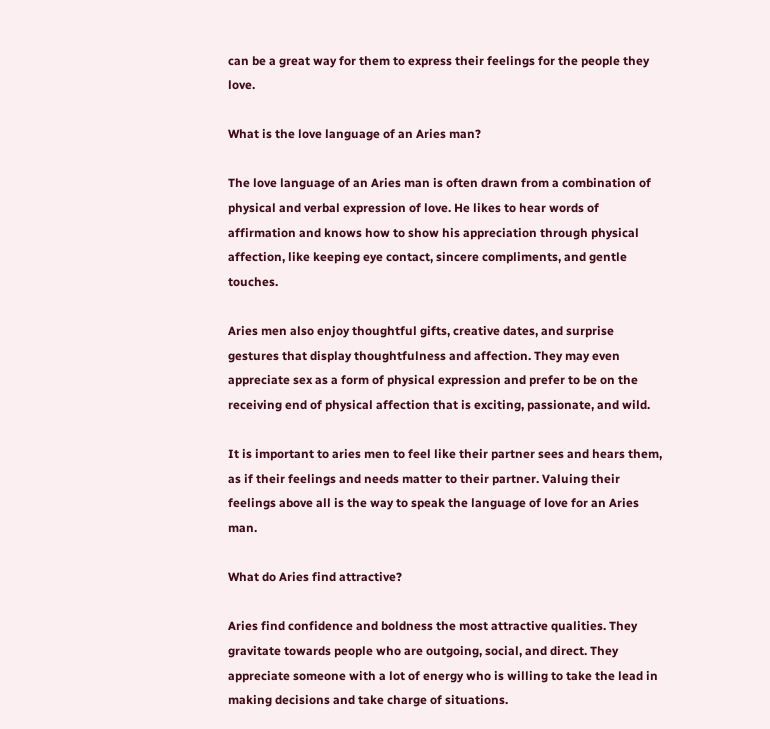can be a great way for them to express their feelings for the people they love.

What is the love language of an Aries man?

The love language of an Aries man is often drawn from a combination of physical and verbal expression of love. He likes to hear words of affirmation and knows how to show his appreciation through physical affection, like keeping eye contact, sincere compliments, and gentle touches.

Aries men also enjoy thoughtful gifts, creative dates, and surprise gestures that display thoughtfulness and affection. They may even appreciate sex as a form of physical expression and prefer to be on the receiving end of physical affection that is exciting, passionate, and wild.

It is important to aries men to feel like their partner sees and hears them, as if their feelings and needs matter to their partner. Valuing their feelings above all is the way to speak the language of love for an Aries man.

What do Aries find attractive?

Aries find confidence and boldness the most attractive qualities. They gravitate towards people who are outgoing, social, and direct. They appreciate someone with a lot of energy who is willing to take the lead in making decisions and take charge of situations.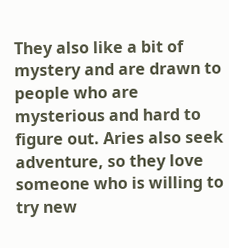They also like a bit of mystery and are drawn to people who are mysterious and hard to figure out. Aries also seek adventure, so they love someone who is willing to try new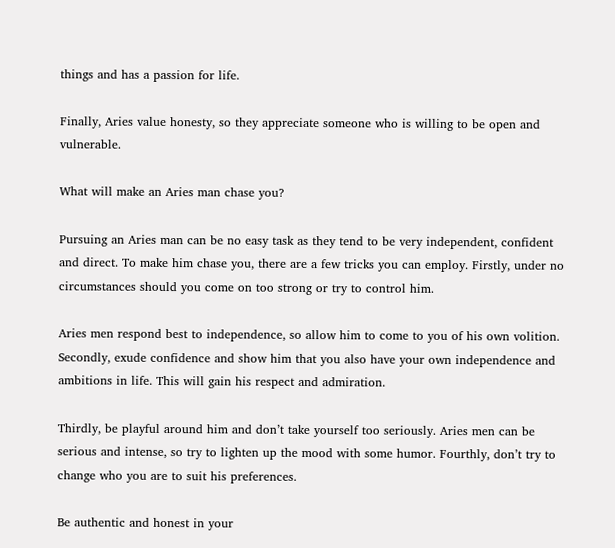things and has a passion for life.

Finally, Aries value honesty, so they appreciate someone who is willing to be open and vulnerable.

What will make an Aries man chase you?

Pursuing an Aries man can be no easy task as they tend to be very independent, confident and direct. To make him chase you, there are a few tricks you can employ. Firstly, under no circumstances should you come on too strong or try to control him.

Aries men respond best to independence, so allow him to come to you of his own volition. Secondly, exude confidence and show him that you also have your own independence and ambitions in life. This will gain his respect and admiration.

Thirdly, be playful around him and don’t take yourself too seriously. Aries men can be serious and intense, so try to lighten up the mood with some humor. Fourthly, don’t try to change who you are to suit his preferences.

Be authentic and honest in your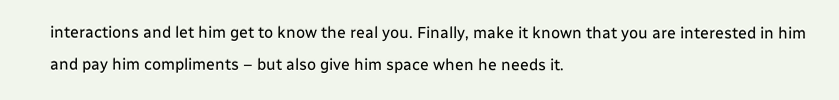interactions and let him get to know the real you. Finally, make it known that you are interested in him and pay him compliments – but also give him space when he needs it.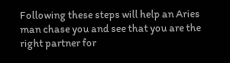Following these steps will help an Aries man chase you and see that you are the right partner for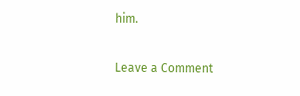him.

Leave a Comment